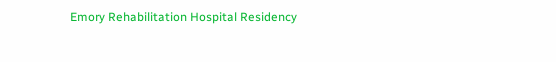Emory Rehabilitation Hospital Residency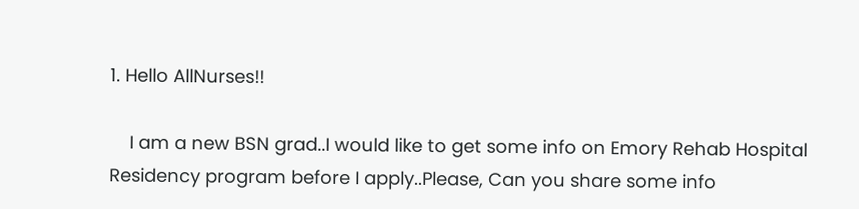1. Hello AllNurses!!

    I am a new BSN grad..I would like to get some info on Emory Rehab Hospital Residency program before I apply..Please, Can you share some info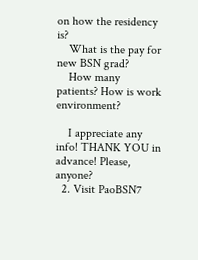on how the residency is?
    What is the pay for new BSN grad?
    How many patients? How is work environment?

    I appreciate any info! THANK YOU in advance! Please, anyone?
  2. Visit PaoBSN7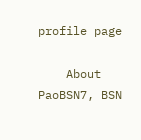profile page

    About PaoBSN7, BSN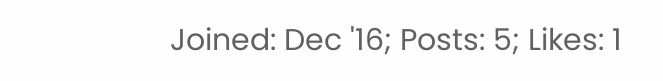Joined: Dec '16; Posts: 5; Likes: 1